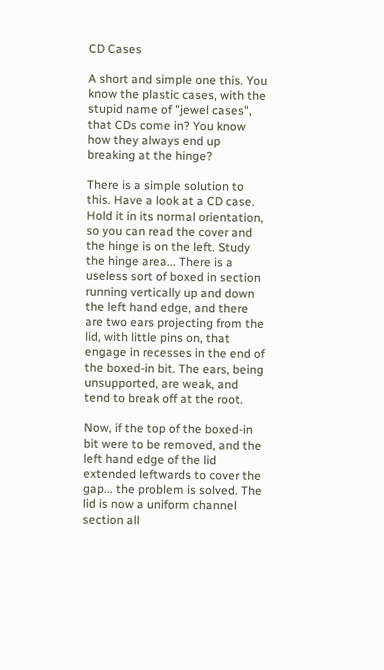CD Cases

A short and simple one this. You know the plastic cases, with the stupid name of "jewel cases", that CDs come in? You know how they always end up breaking at the hinge?

There is a simple solution to this. Have a look at a CD case. Hold it in its normal orientation, so you can read the cover and the hinge is on the left. Study the hinge area... There is a useless sort of boxed in section running vertically up and down the left hand edge, and there are two ears projecting from the lid, with little pins on, that engage in recesses in the end of the boxed-in bit. The ears, being unsupported, are weak, and tend to break off at the root.

Now, if the top of the boxed-in bit were to be removed, and the left hand edge of the lid extended leftwards to cover the gap... the problem is solved. The lid is now a uniform channel section all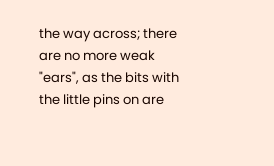the way across; there are no more weak "ears", as the bits with the little pins on are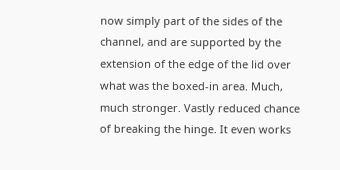now simply part of the sides of the channel, and are supported by the extension of the edge of the lid over what was the boxed-in area. Much, much stronger. Vastly reduced chance of breaking the hinge. It even works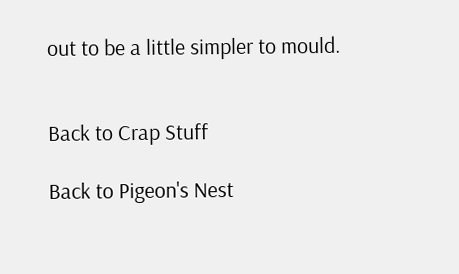out to be a little simpler to mould.


Back to Crap Stuff

Back to Pigeon's Nest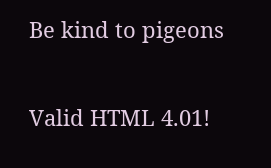Be kind to pigeons

Valid HTML 4.01!